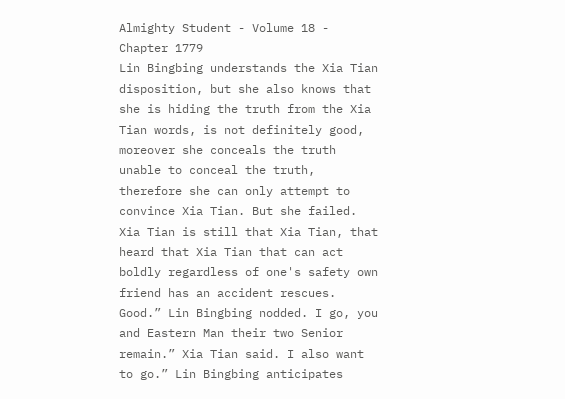Almighty Student - Volume 18 - Chapter 1779
Lin Bingbing understands the Xia Tian disposition, but she also knows that she is hiding the truth from the Xia Tian words, is not definitely good, moreover she conceals the truth unable to conceal the truth, therefore she can only attempt to convince Xia Tian. But she failed. Xia Tian is still that Xia Tian, that heard that Xia Tian that can act boldly regardless of one's safety own friend has an accident rescues. Good.” Lin Bingbing nodded. I go, you and Eastern Man their two Senior remain.” Xia Tian said. I also want to go.” Lin Bingbing anticipates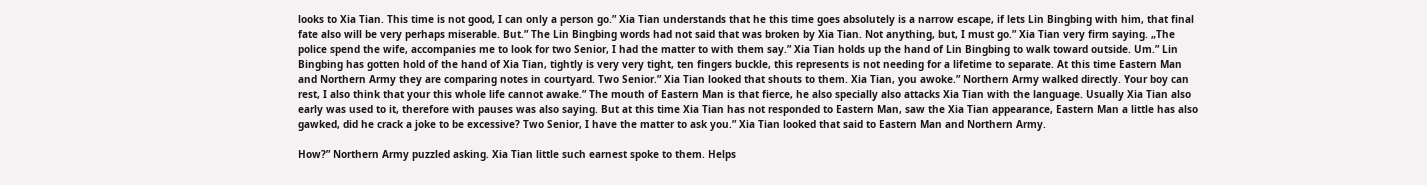looks to Xia Tian. This time is not good, I can only a person go.” Xia Tian understands that he this time goes absolutely is a narrow escape, if lets Lin Bingbing with him, that final fate also will be very perhaps miserable. But.” The Lin Bingbing words had not said that was broken by Xia Tian. Not anything, but, I must go.” Xia Tian very firm saying. „The police spend the wife, accompanies me to look for two Senior, I had the matter to with them say.” Xia Tian holds up the hand of Lin Bingbing to walk toward outside. Um.” Lin Bingbing has gotten hold of the hand of Xia Tian, tightly is very very tight, ten fingers buckle, this represents is not needing for a lifetime to separate. At this time Eastern Man and Northern Army they are comparing notes in courtyard. Two Senior.” Xia Tian looked that shouts to them. Xia Tian, you awoke.” Northern Army walked directly. Your boy can rest, I also think that your this whole life cannot awake.” The mouth of Eastern Man is that fierce, he also specially also attacks Xia Tian with the language. Usually Xia Tian also early was used to it, therefore with pauses was also saying. But at this time Xia Tian has not responded to Eastern Man, saw the Xia Tian appearance, Eastern Man a little has also gawked, did he crack a joke to be excessive? Two Senior, I have the matter to ask you.” Xia Tian looked that said to Eastern Man and Northern Army.

How?” Northern Army puzzled asking. Xia Tian little such earnest spoke to them. Helps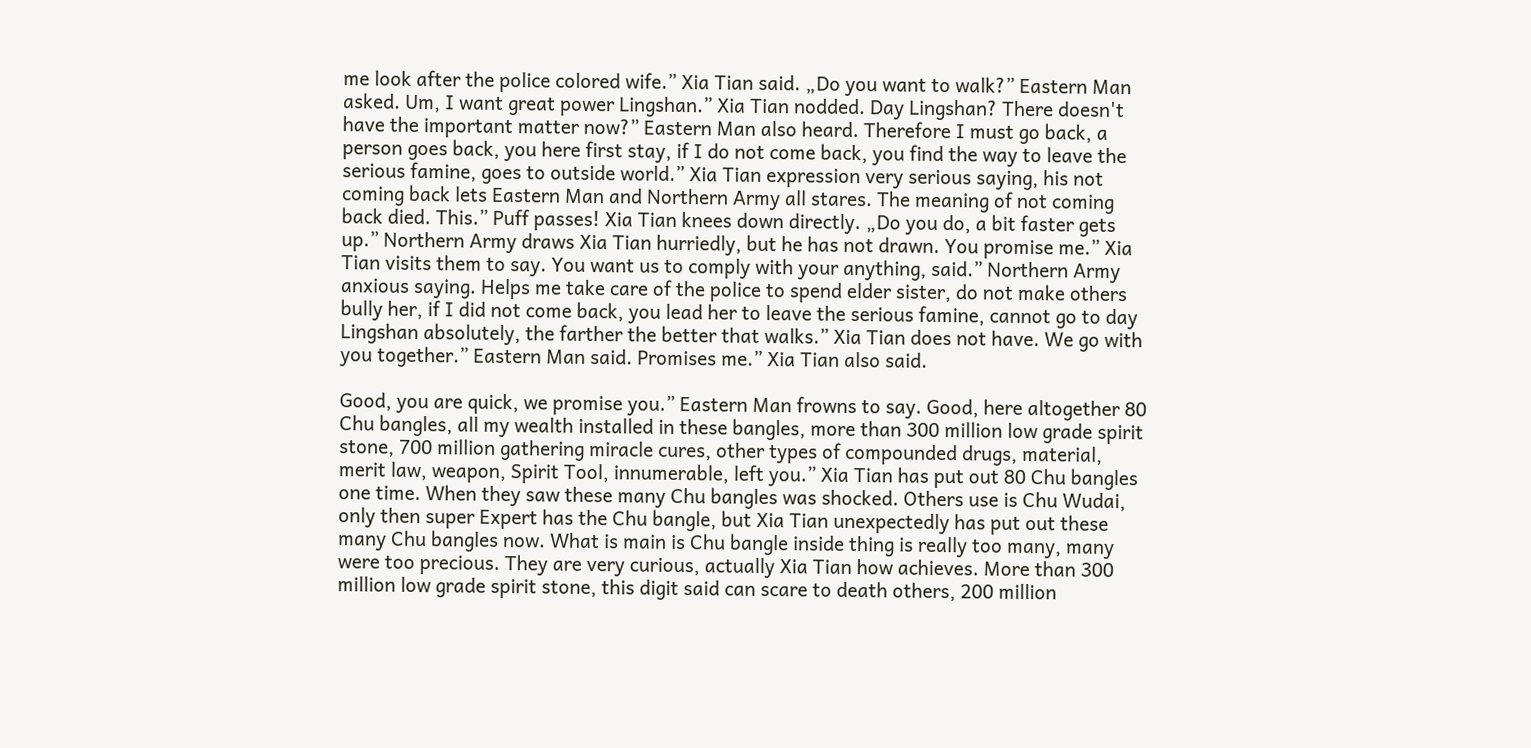me look after the police colored wife.” Xia Tian said. „Do you want to walk?” Eastern Man asked. Um, I want great power Lingshan.” Xia Tian nodded. Day Lingshan? There doesn't have the important matter now?” Eastern Man also heard. Therefore I must go back, a person goes back, you here first stay, if I do not come back, you find the way to leave the serious famine, goes to outside world.” Xia Tian expression very serious saying, his not coming back lets Eastern Man and Northern Army all stares. The meaning of not coming back died. This.” Puff passes! Xia Tian knees down directly. „Do you do, a bit faster gets up.” Northern Army draws Xia Tian hurriedly, but he has not drawn. You promise me.” Xia Tian visits them to say. You want us to comply with your anything, said.” Northern Army anxious saying. Helps me take care of the police to spend elder sister, do not make others bully her, if I did not come back, you lead her to leave the serious famine, cannot go to day Lingshan absolutely, the farther the better that walks.” Xia Tian does not have. We go with you together.” Eastern Man said. Promises me.” Xia Tian also said.

Good, you are quick, we promise you.” Eastern Man frowns to say. Good, here altogether 80 Chu bangles, all my wealth installed in these bangles, more than 300 million low grade spirit stone, 700 million gathering miracle cures, other types of compounded drugs, material, merit law, weapon, Spirit Tool, innumerable, left you.” Xia Tian has put out 80 Chu bangles one time. When they saw these many Chu bangles was shocked. Others use is Chu Wudai, only then super Expert has the Chu bangle, but Xia Tian unexpectedly has put out these many Chu bangles now. What is main is Chu bangle inside thing is really too many, many were too precious. They are very curious, actually Xia Tian how achieves. More than 300 million low grade spirit stone, this digit said can scare to death others, 200 million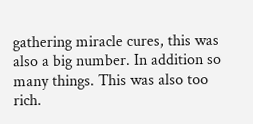gathering miracle cures, this was also a big number. In addition so many things. This was also too rich.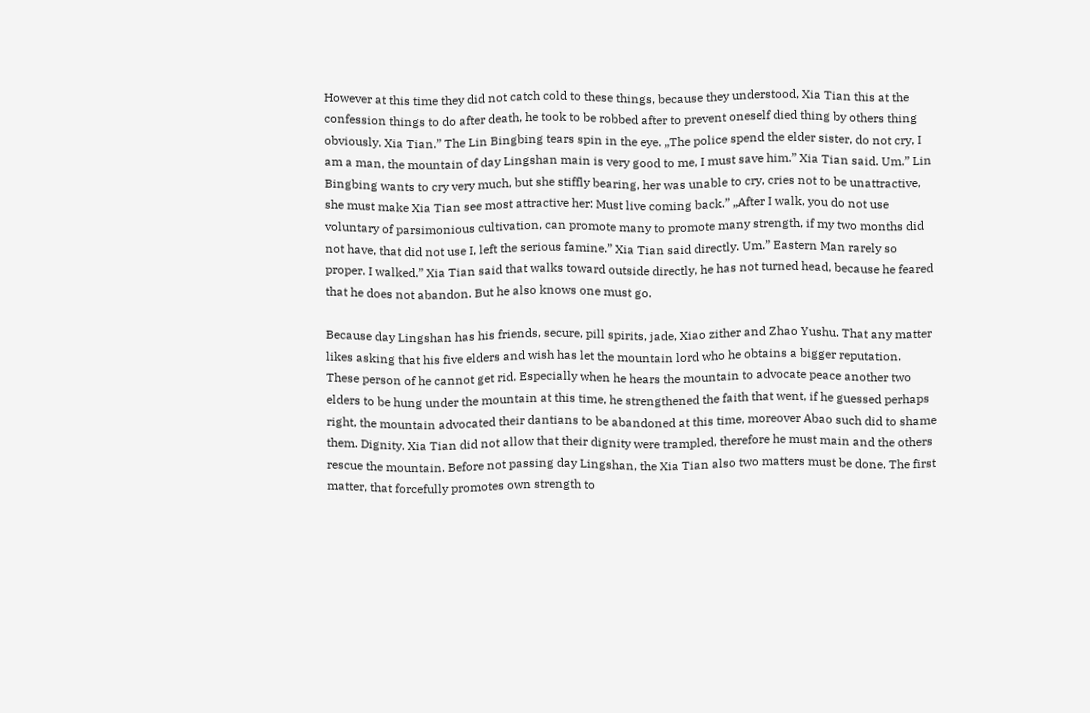However at this time they did not catch cold to these things, because they understood, Xia Tian this at the confession things to do after death, he took to be robbed after to prevent oneself died thing by others thing obviously. Xia Tian.” The Lin Bingbing tears spin in the eye. „The police spend the elder sister, do not cry, I am a man, the mountain of day Lingshan main is very good to me, I must save him.” Xia Tian said. Um.” Lin Bingbing wants to cry very much, but she stiffly bearing, her was unable to cry, cries not to be unattractive, she must make Xia Tian see most attractive her: Must live coming back.” „After I walk, you do not use voluntary of parsimonious cultivation, can promote many to promote many strength, if my two months did not have, that did not use I, left the serious famine.” Xia Tian said directly. Um.” Eastern Man rarely so proper. I walked.” Xia Tian said that walks toward outside directly, he has not turned head, because he feared that he does not abandon. But he also knows one must go.

Because day Lingshan has his friends, secure, pill spirits, jade, Xiao zither and Zhao Yushu. That any matter likes asking that his five elders and wish has let the mountain lord who he obtains a bigger reputation. These person of he cannot get rid. Especially when he hears the mountain to advocate peace another two elders to be hung under the mountain at this time, he strengthened the faith that went, if he guessed perhaps right, the mountain advocated their dantians to be abandoned at this time, moreover Abao such did to shame them. Dignity. Xia Tian did not allow that their dignity were trampled, therefore he must main and the others rescue the mountain. Before not passing day Lingshan, the Xia Tian also two matters must be done. The first matter, that forcefully promotes own strength to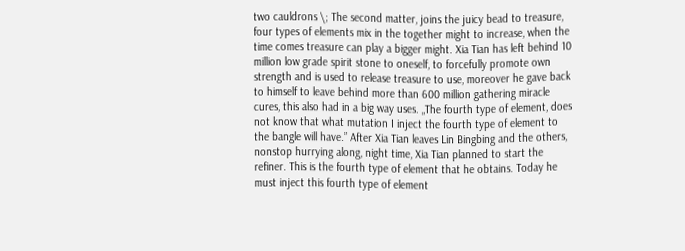two cauldrons \; The second matter, joins the juicy bead to treasure, four types of elements mix in the together might to increase, when the time comes treasure can play a bigger might. Xia Tian has left behind 10 million low grade spirit stone to oneself, to forcefully promote own strength and is used to release treasure to use, moreover he gave back to himself to leave behind more than 600 million gathering miracle cures, this also had in a big way uses. „The fourth type of element, does not know that what mutation I inject the fourth type of element to the bangle will have.” After Xia Tian leaves Lin Bingbing and the others, nonstop hurrying along, night time, Xia Tian planned to start the refiner. This is the fourth type of element that he obtains. Today he must inject this fourth type of element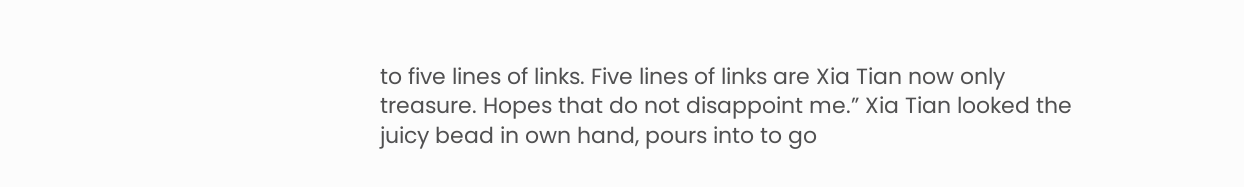to five lines of links. Five lines of links are Xia Tian now only treasure. Hopes that do not disappoint me.” Xia Tian looked the juicy bead in own hand, pours into to go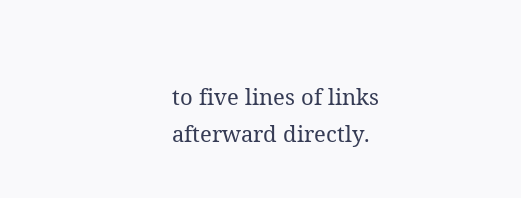to five lines of links afterward directly.